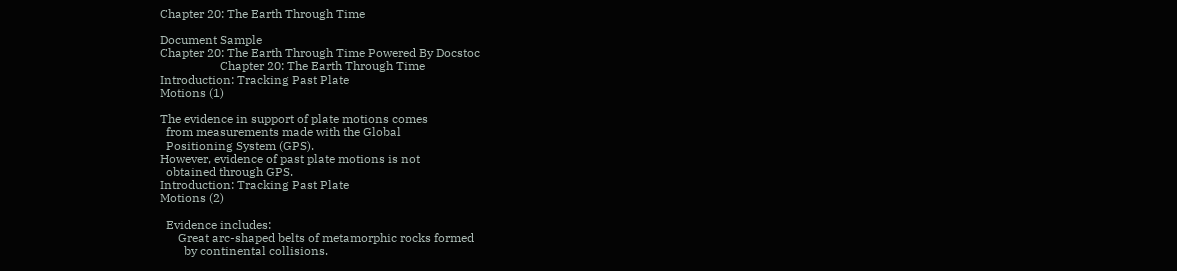Chapter 20: The Earth Through Time

Document Sample
Chapter 20: The Earth Through Time Powered By Docstoc
                    Chapter 20: The Earth Through Time
Introduction: Tracking Past Plate
Motions (1)

The evidence in support of plate motions comes
  from measurements made with the Global
  Positioning System (GPS).
However, evidence of past plate motions is not
  obtained through GPS.
Introduction: Tracking Past Plate
Motions (2)

  Evidence includes:
      Great arc-shaped belts of metamorphic rocks formed
        by continental collisions.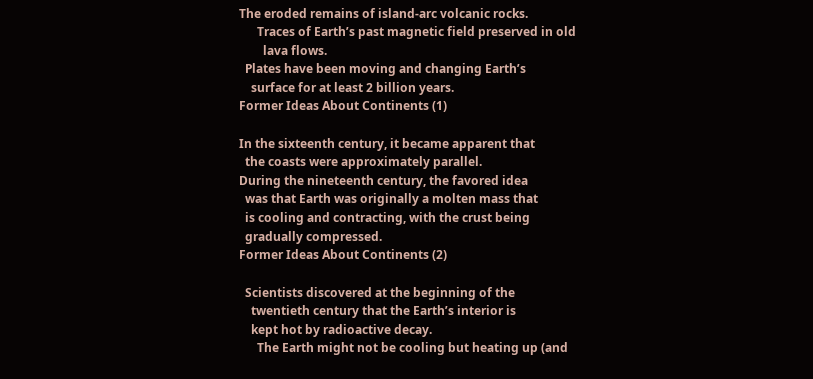The eroded remains of island-arc volcanic rocks.
      Traces of Earth’s past magnetic field preserved in old
        lava flows.
  Plates have been moving and changing Earth’s
    surface for at least 2 billion years.
Former Ideas About Continents (1)

In the sixteenth century, it became apparent that
  the coasts were approximately parallel.
During the nineteenth century, the favored idea
  was that Earth was originally a molten mass that
  is cooling and contracting, with the crust being
  gradually compressed.
Former Ideas About Continents (2)

  Scientists discovered at the beginning of the
    twentieth century that the Earth’s interior is
    kept hot by radioactive decay.
      The Earth might not be cooling but heating up (and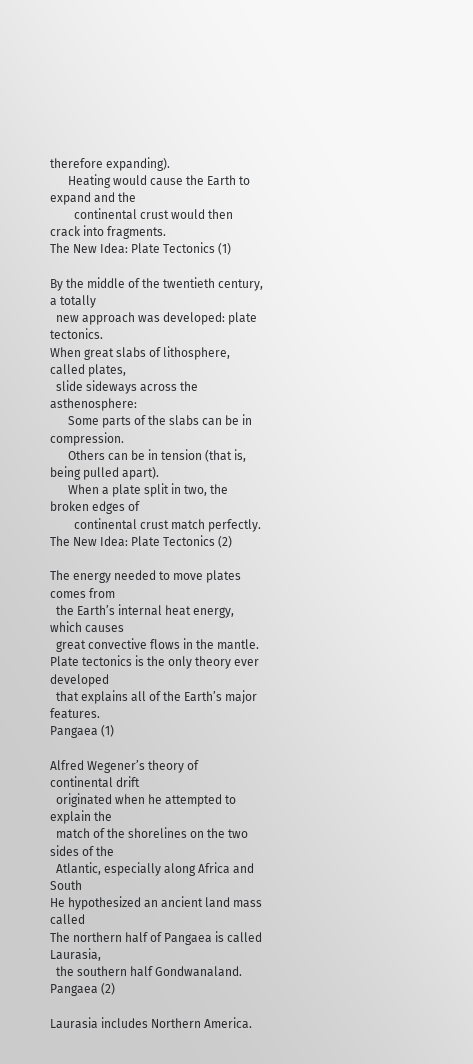therefore expanding).
      Heating would cause the Earth to expand and the
        continental crust would then crack into fragments.
The New Idea: Plate Tectonics (1)

By the middle of the twentieth century, a totally
  new approach was developed: plate tectonics.
When great slabs of lithosphere, called plates,
  slide sideways across the asthenosphere:
      Some parts of the slabs can be in compression.
      Others can be in tension (that is, being pulled apart).
      When a plate split in two, the broken edges of
        continental crust match perfectly.
The New Idea: Plate Tectonics (2)

The energy needed to move plates comes from
  the Earth’s internal heat energy, which causes
  great convective flows in the mantle.
Plate tectonics is the only theory ever developed
  that explains all of the Earth’s major features.
Pangaea (1)

Alfred Wegener’s theory of continental drift
  originated when he attempted to explain the
  match of the shorelines on the two sides of the
  Atlantic, especially along Africa and South
He hypothesized an ancient land mass called
The northern half of Pangaea is called Laurasia,
  the southern half Gondwanaland.
Pangaea (2)

Laurasia includes Northern America.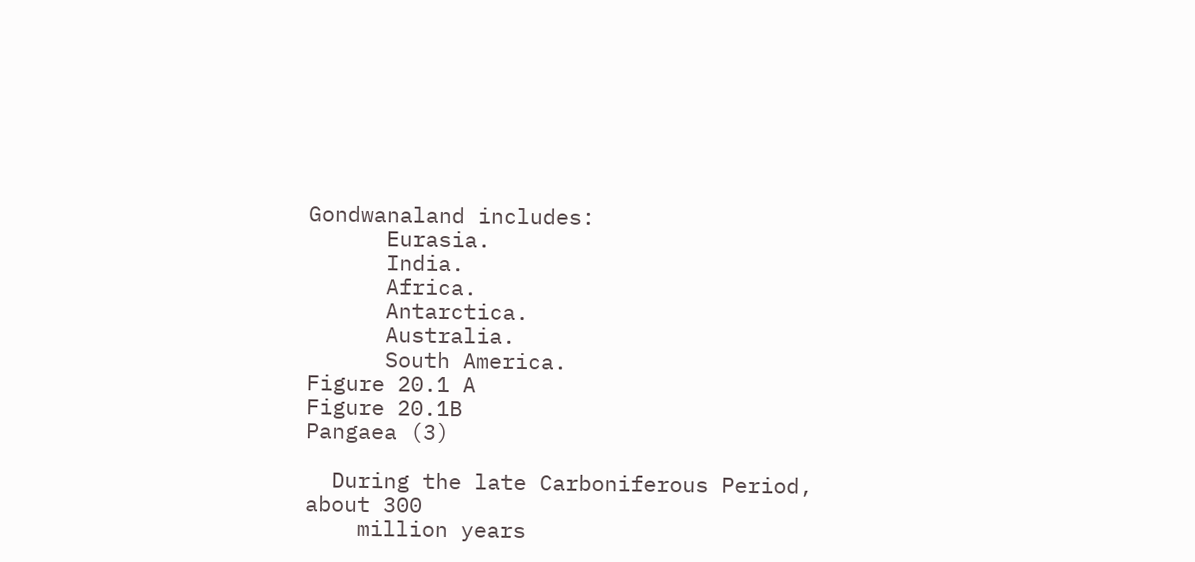Gondwanaland includes:
      Eurasia.
      India.
      Africa.
      Antarctica.
      Australia.
      South America.
Figure 20.1 A
Figure 20.1B
Pangaea (3)

  During the late Carboniferous Period, about 300
    million years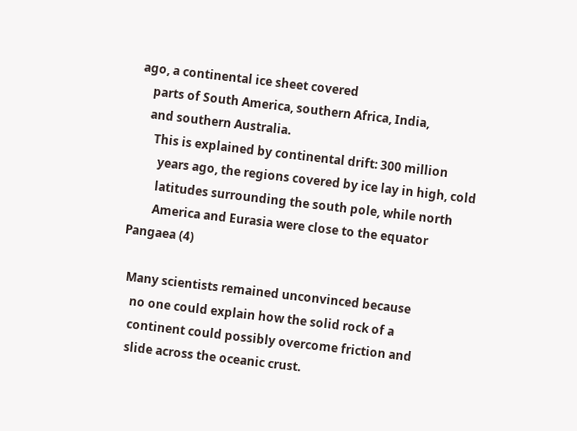ago, a continental ice sheet covered
    parts of South America, southern Africa, India,
    and southern Australia.
      This is explained by continental drift: 300 million
        years ago, the regions covered by ice lay in high, cold
        latitudes surrounding the south pole, while north
        America and Eurasia were close to the equator
Pangaea (4)

  Many scientists remained unconvinced because
    no one could explain how the solid rock of a
    continent could possibly overcome friction and
    slide across the oceanic crust.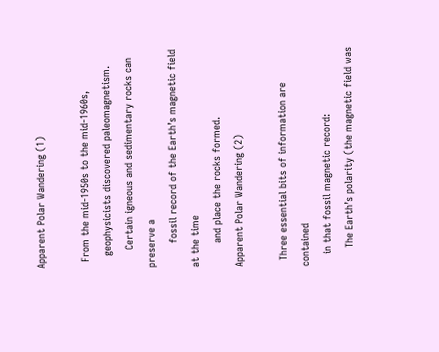Apparent Polar Wandering (1)

  From the mid-1950s to the mid-1960s,
    geophysicists discovered paleomagnetism.
      Certain igneous and sedimentary rocks can preserve a
        fossil record of the Earth’s magnetic field at the time
        and place the rocks formed.
Apparent Polar Wandering (2)

  Three essential bits of information are contained
    in that fossil magnetic record:
      The Earth’s polarity (the magnetic field was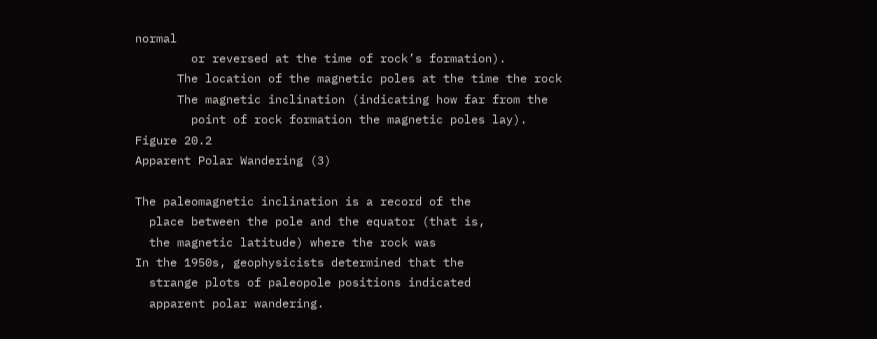normal
        or reversed at the time of rock’s formation).
      The location of the magnetic poles at the time the rock
      The magnetic inclination (indicating how far from the
        point of rock formation the magnetic poles lay).
Figure 20.2
Apparent Polar Wandering (3)

The paleomagnetic inclination is a record of the
  place between the pole and the equator (that is,
  the magnetic latitude) where the rock was
In the 1950s, geophysicists determined that the
  strange plots of paleopole positions indicated
  apparent polar wandering.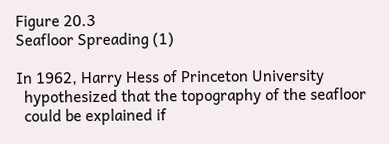Figure 20.3
Seafloor Spreading (1)

In 1962, Harry Hess of Princeton University
  hypothesized that the topography of the seafloor
  could be explained if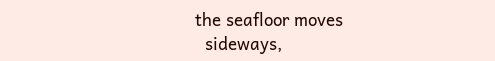the seafloor moves
  sideways,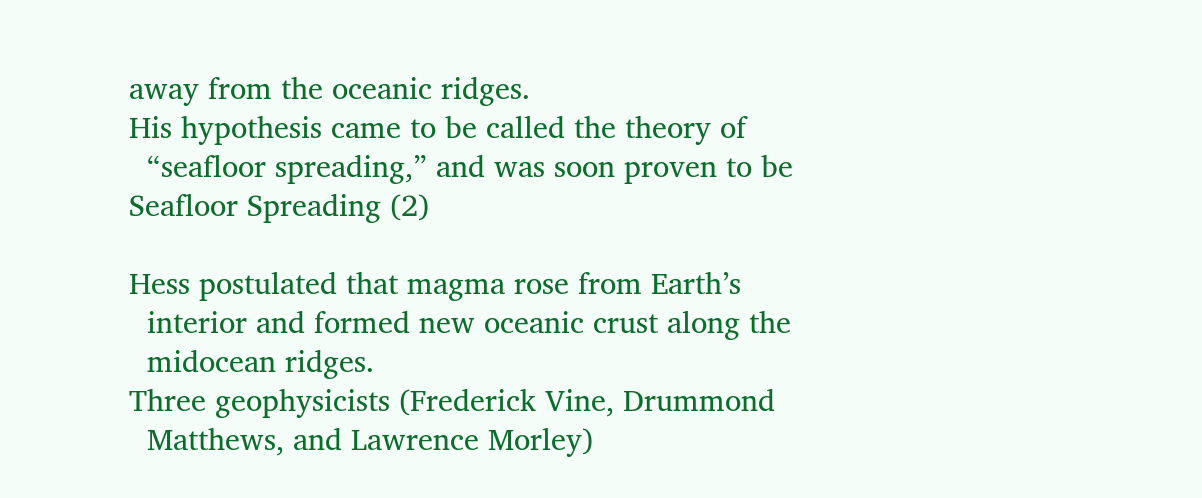away from the oceanic ridges.
His hypothesis came to be called the theory of
  “seafloor spreading,” and was soon proven to be
Seafloor Spreading (2)

Hess postulated that magma rose from Earth’s
  interior and formed new oceanic crust along the
  midocean ridges.
Three geophysicists (Frederick Vine, Drummond
  Matthews, and Lawrence Morley)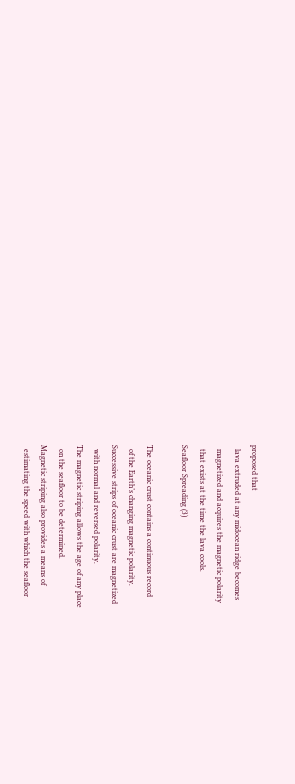proposed that
  lava extruded at any midocean ridge becomes
  magnetized and acquires the magnetic polarity
  that exists at the time the lava cools.
Seafloor Spreading (3)

The oceanic crust contains a continuous record
  of the Earth’s changing magnetic polarity.
Successive strips of oceanic crust are magnetized
  with normal and reversed polarity.
The magnetic striping allows the age of any place
  on the seafloor to be determined.
Magnetic striping also provides a means of
  estimating the speed with which the seafloor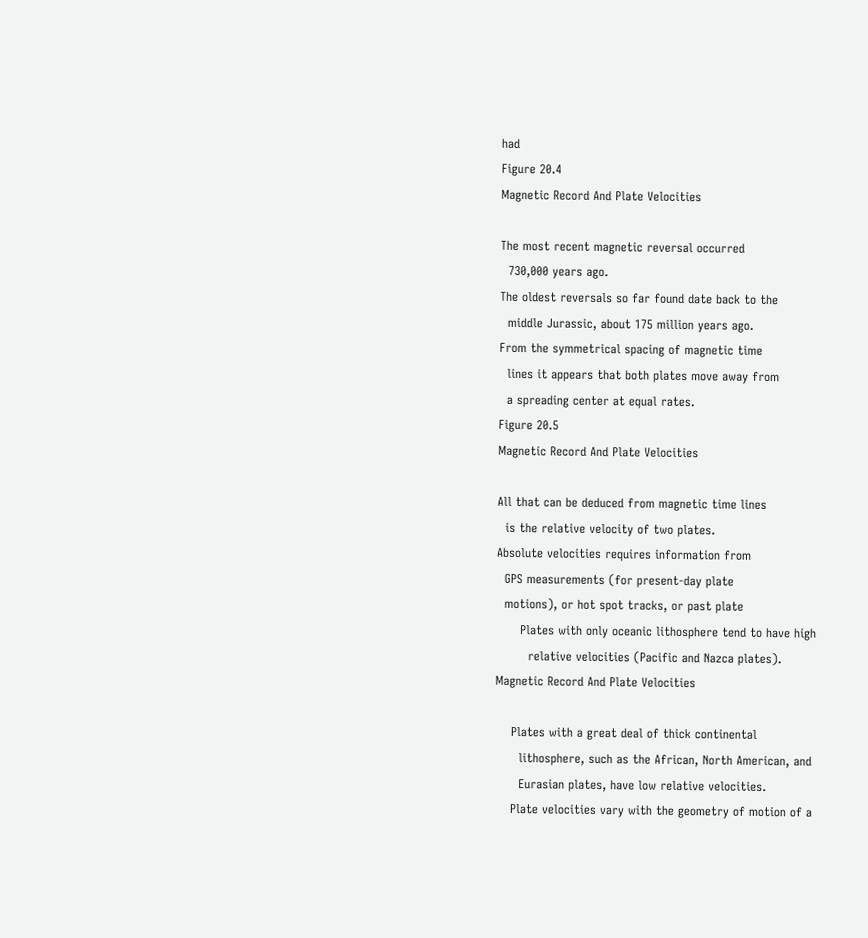had
Figure 20.4
Magnetic Record And Plate Velocities

The most recent magnetic reversal occurred
  730,000 years ago.
The oldest reversals so far found date back to the
  middle Jurassic, about 175 million years ago.
From the symmetrical spacing of magnetic time
  lines it appears that both plates move away from
  a spreading center at equal rates.
Figure 20.5
Magnetic Record And Plate Velocities

All that can be deduced from magnetic time lines
  is the relative velocity of two plates.
Absolute velocities requires information from
  GPS measurements (for present-day plate
  motions), or hot spot tracks, or past plate
      Plates with only oceanic lithosphere tend to have high
        relative velocities (Pacific and Nazca plates).
Magnetic Record And Plate Velocities

    Plates with a great deal of thick continental
      lithosphere, such as the African, North American, and
      Eurasian plates, have low relative velocities.
    Plate velocities vary with the geometry of motion of a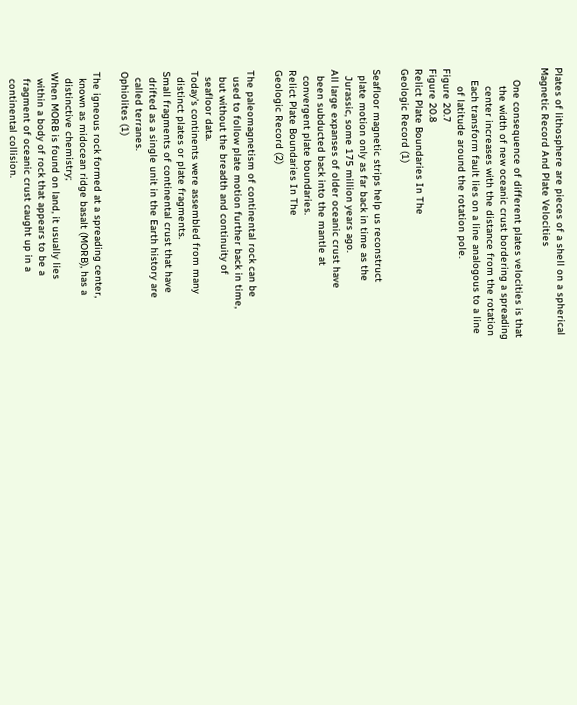Plates of lithosphere are pieces of a shell on a spherical
Magnetic Record And Plate Velocities

    One consequence of different plates velocities is that
      the width of new oceanic crust bordering a spreading
      center increases with the distance from the rotation
    Each transform fault lies on a line analogous to a line
      of latitude around the rotation pole.
Figure 20.7
Figure 20.8
Relict Plate Boundaries In The
Geologic Record (1)

Seafloor magnetic strips help us reconstruct
  plate motion only as far back in time as the
  Jurassic, some 175 million years ago.
All large expanses of older oceanic crust have
  been subducted back into the mantle at
  convergent plate boundaries.
Relict Plate Boundaries In The
Geologic Record (2)

The paleomagnetism of continental rock can be
  used to follow plate motion further back in time,
  but without the breadth and continuity of
  seafloor data.
Today’s continents were assembled from many
  distinct plates or plate fragments.
Small fragments of continental crust that have
  drifted as a single unit in the Earth history are
  called terranes.
Ophiolites (1)

The igneous rock formed at a spreading center,
  known as midocean ridge basalt (MORB), has a
  distinctive chemistry;
When MORB is found on land, it usually lies
  within a body of rock that appears to be a
  fragment of oceanic crust caught up in a
  continental collision.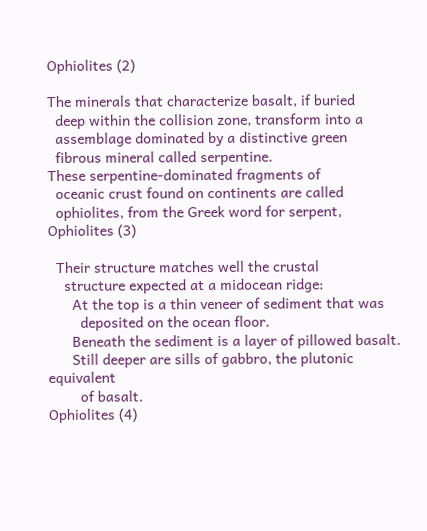Ophiolites (2)

The minerals that characterize basalt, if buried
  deep within the collision zone, transform into a
  assemblage dominated by a distinctive green
  fibrous mineral called serpentine.
These serpentine-dominated fragments of
  oceanic crust found on continents are called
  ophiolites, from the Greek word for serpent,
Ophiolites (3)

  Their structure matches well the crustal
    structure expected at a midocean ridge:
      At the top is a thin veneer of sediment that was
        deposited on the ocean floor.
      Beneath the sediment is a layer of pillowed basalt.
      Still deeper are sills of gabbro, the plutonic equivalent
        of basalt.
Ophiolites (4)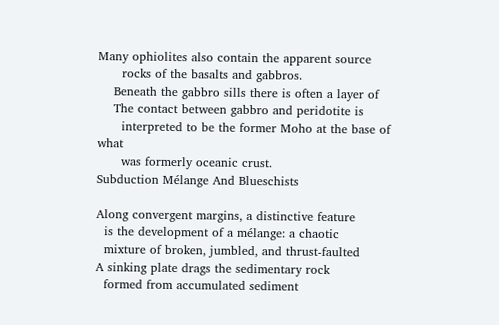Many ophiolites also contain the apparent source
      rocks of the basalts and gabbros.
    Beneath the gabbro sills there is often a layer of
    The contact between gabbro and peridotite is
      interpreted to be the former Moho at the base of what
      was formerly oceanic crust.
Subduction Mélange And Blueschists

Along convergent margins, a distinctive feature
  is the development of a mélange: a chaotic
  mixture of broken, jumbled, and thrust-faulted
A sinking plate drags the sedimentary rock
  formed from accumulated sediment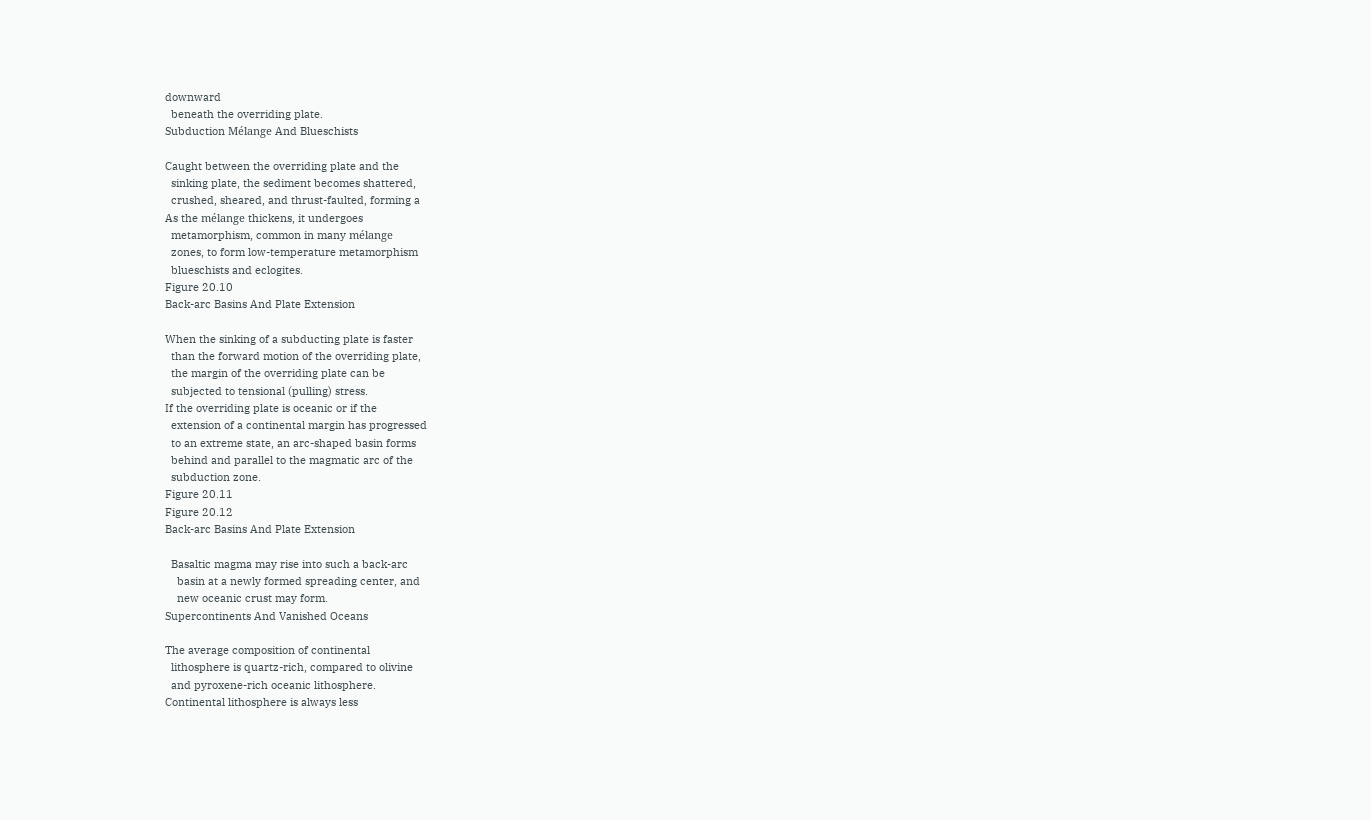downward
  beneath the overriding plate.
Subduction Mélange And Blueschists

Caught between the overriding plate and the
  sinking plate, the sediment becomes shattered,
  crushed, sheared, and thrust-faulted, forming a
As the mélange thickens, it undergoes
  metamorphism, common in many mélange
  zones, to form low-temperature metamorphism
  blueschists and eclogites.
Figure 20.10
Back-arc Basins And Plate Extension

When the sinking of a subducting plate is faster
  than the forward motion of the overriding plate,
  the margin of the overriding plate can be
  subjected to tensional (pulling) stress.
If the overriding plate is oceanic or if the
  extension of a continental margin has progressed
  to an extreme state, an arc-shaped basin forms
  behind and parallel to the magmatic arc of the
  subduction zone.
Figure 20.11
Figure 20.12
Back-arc Basins And Plate Extension

  Basaltic magma may rise into such a back-arc
    basin at a newly formed spreading center, and
    new oceanic crust may form.
Supercontinents And Vanished Oceans

The average composition of continental
  lithosphere is quartz-rich, compared to olivine
  and pyroxene-rich oceanic lithosphere.
Continental lithosphere is always less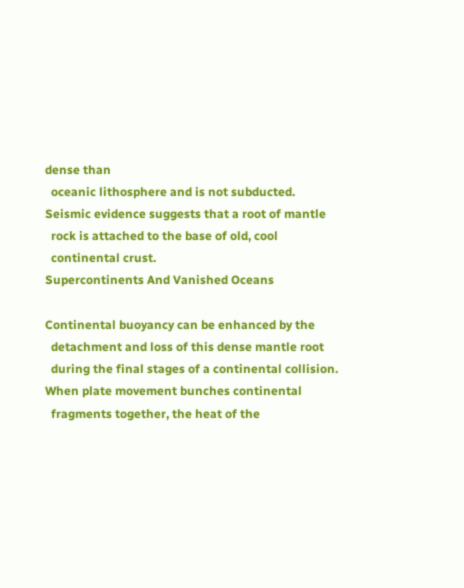dense than
  oceanic lithosphere and is not subducted.
Seismic evidence suggests that a root of mantle
  rock is attached to the base of old, cool
  continental crust.
Supercontinents And Vanished Oceans

Continental buoyancy can be enhanced by the
  detachment and loss of this dense mantle root
  during the final stages of a continental collision.
When plate movement bunches continental
  fragments together, the heat of the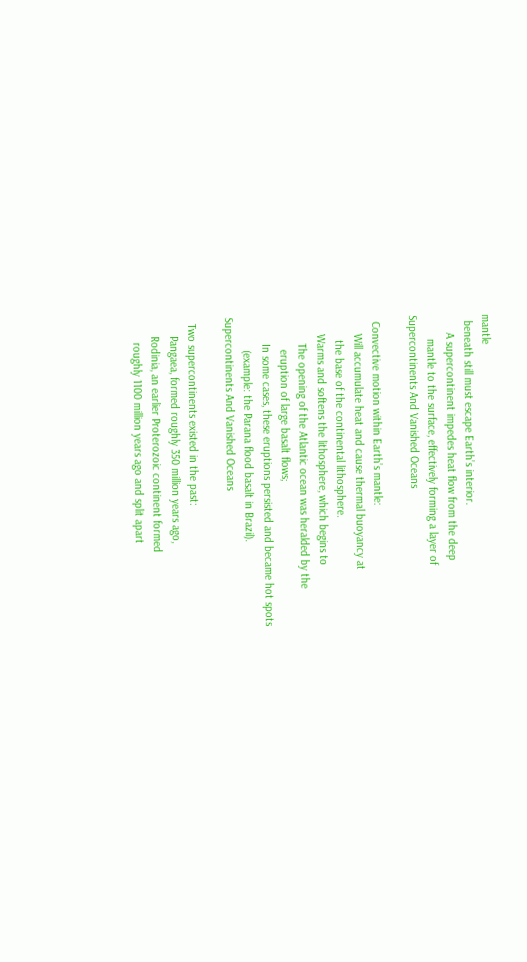mantle
  beneath still must escape Earth’s interior.
      A supercontinent impedes heat flow from the deep
        mantle to the surface, effectively forming a layer of
Supercontinents And Vanished Oceans

  Convective motion within Earth’s mantle:
      Will accumulate heat and cause thermal buoyancy at
        the base of the continental lithosphere.
      Warms and softens the lithosphere, which begins to
         The opening of the Atlantic ocean was heralded by the
           eruption of large basalt flows;
         In some cases, these eruptions persisted and became hot spots
           (example: the Parana flood basalt in Brazil).
Supercontinents And Vanished Oceans

  Two supercontinents existed in the past:
      Pangaea, formed roughly 350 million years ago,
      Rodinia, an earlier Proterozoic continent formed
        roughly 1100 million years ago and split apart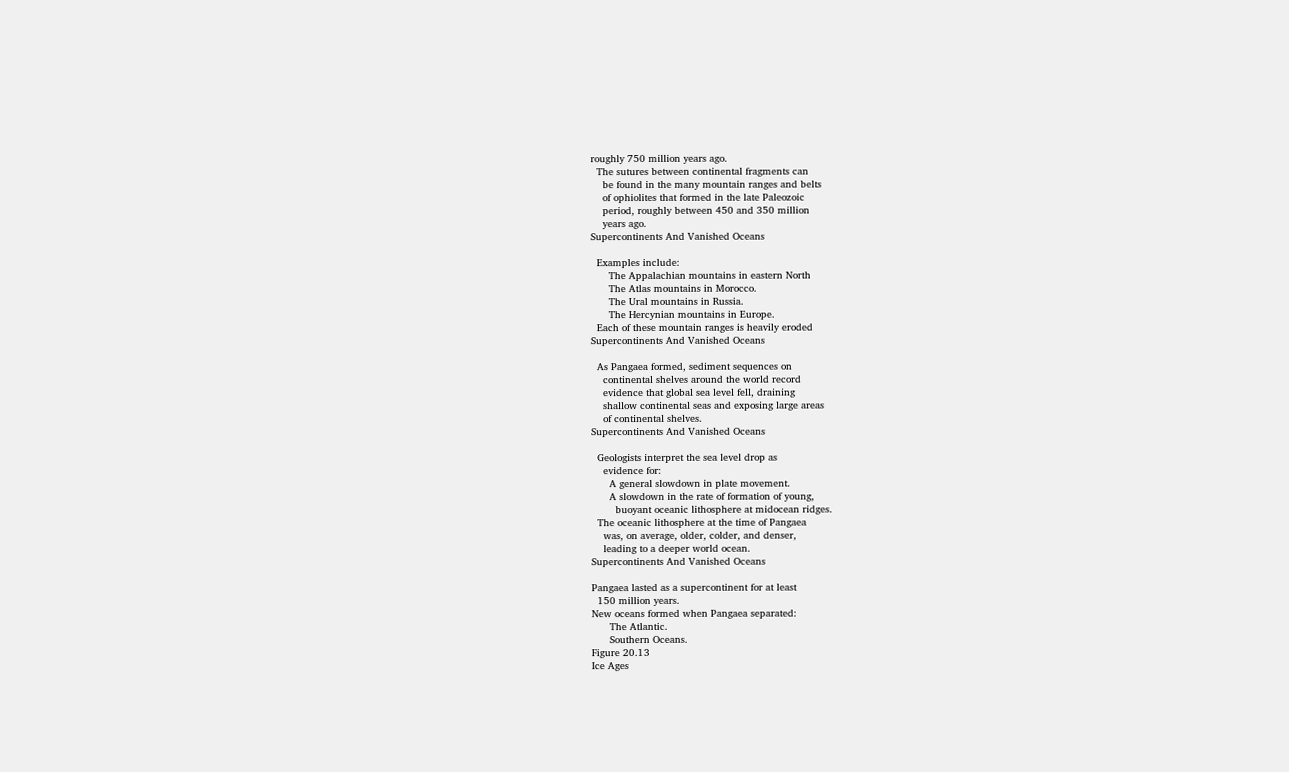roughly 750 million years ago.
  The sutures between continental fragments can
    be found in the many mountain ranges and belts
    of ophiolites that formed in the late Paleozoic
    period, roughly between 450 and 350 million
    years ago.
Supercontinents And Vanished Oceans

  Examples include:
      The Appalachian mountains in eastern North
      The Atlas mountains in Morocco.
      The Ural mountains in Russia.
      The Hercynian mountains in Europe.
  Each of these mountain ranges is heavily eroded
Supercontinents And Vanished Oceans

  As Pangaea formed, sediment sequences on
    continental shelves around the world record
    evidence that global sea level fell, draining
    shallow continental seas and exposing large areas
    of continental shelves.
Supercontinents And Vanished Oceans

  Geologists interpret the sea level drop as
    evidence for:
      A general slowdown in plate movement.
      A slowdown in the rate of formation of young,
        buoyant oceanic lithosphere at midocean ridges.
  The oceanic lithosphere at the time of Pangaea
    was, on average, older, colder, and denser,
    leading to a deeper world ocean.
Supercontinents And Vanished Oceans

Pangaea lasted as a supercontinent for at least
  150 million years.
New oceans formed when Pangaea separated:
      The Atlantic.
      Southern Oceans.
Figure 20.13
Ice Ages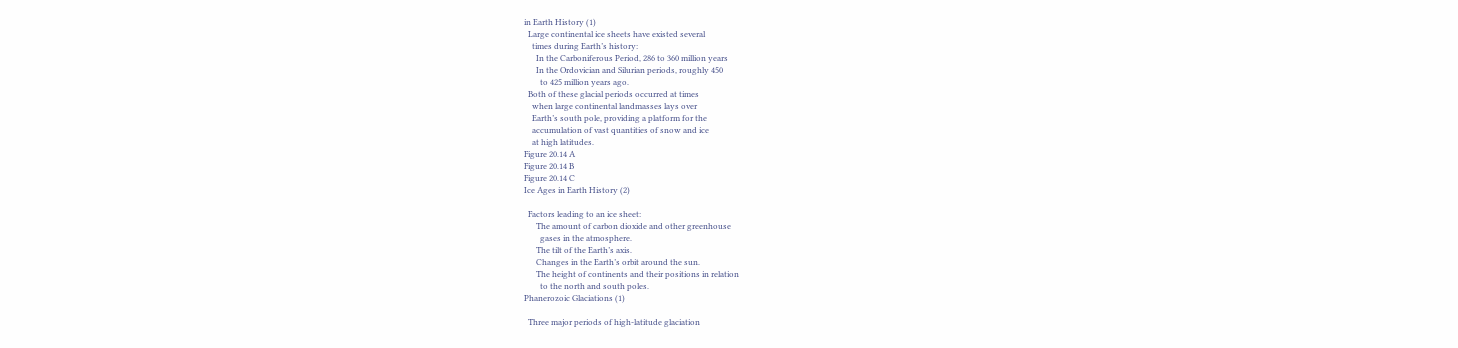in Earth History (1)
  Large continental ice sheets have existed several
    times during Earth’s history:
      In the Carboniferous Period, 286 to 360 million years
      In the Ordovician and Silurian periods, roughly 450
        to 425 million years ago.
  Both of these glacial periods occurred at times
    when large continental landmasses lays over
    Earth’s south pole, providing a platform for the
    accumulation of vast quantities of snow and ice
    at high latitudes.
Figure 20.14 A
Figure 20.14 B
Figure 20.14 C
Ice Ages in Earth History (2)

  Factors leading to an ice sheet:
      The amount of carbon dioxide and other greenhouse
        gases in the atmosphere.
      The tilt of the Earth’s axis.
      Changes in the Earth’s orbit around the sun.
      The height of continents and their positions in relation
        to the north and south poles.
Phanerozoic Glaciations (1)

  Three major periods of high-latitude glaciation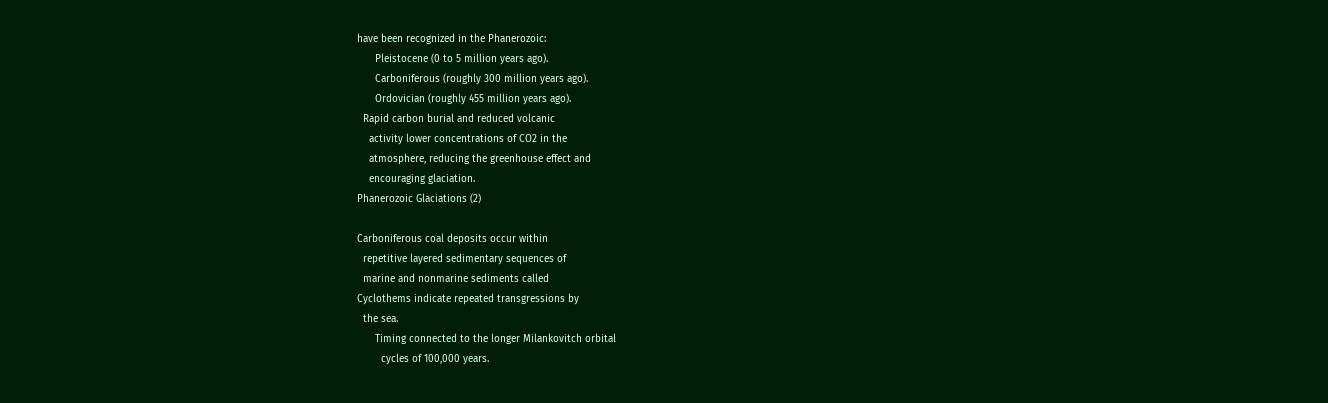have been recognized in the Phanerozoic:
      Pleistocene (0 to 5 million years ago).
      Carboniferous (roughly 300 million years ago).
      Ordovician (roughly 455 million years ago).
  Rapid carbon burial and reduced volcanic
    activity lower concentrations of CO2 in the
    atmosphere, reducing the greenhouse effect and
    encouraging glaciation.
Phanerozoic Glaciations (2)

Carboniferous coal deposits occur within
  repetitive layered sedimentary sequences of
  marine and nonmarine sediments called
Cyclothems indicate repeated transgressions by
  the sea.
      Timing connected to the longer Milankovitch orbital
        cycles of 100,000 years.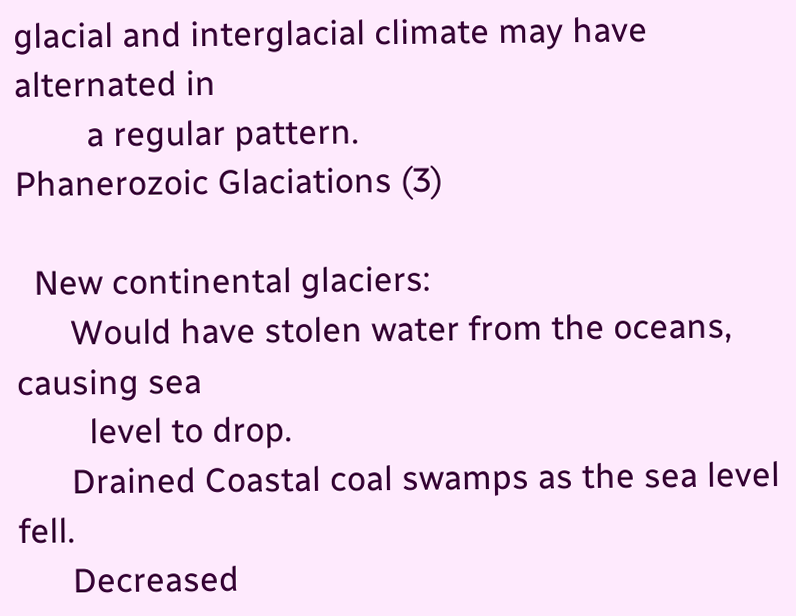glacial and interglacial climate may have alternated in
        a regular pattern.
Phanerozoic Glaciations (3)

  New continental glaciers:
      Would have stolen water from the oceans, causing sea
        level to drop.
      Drained Coastal coal swamps as the sea level fell.
      Decreased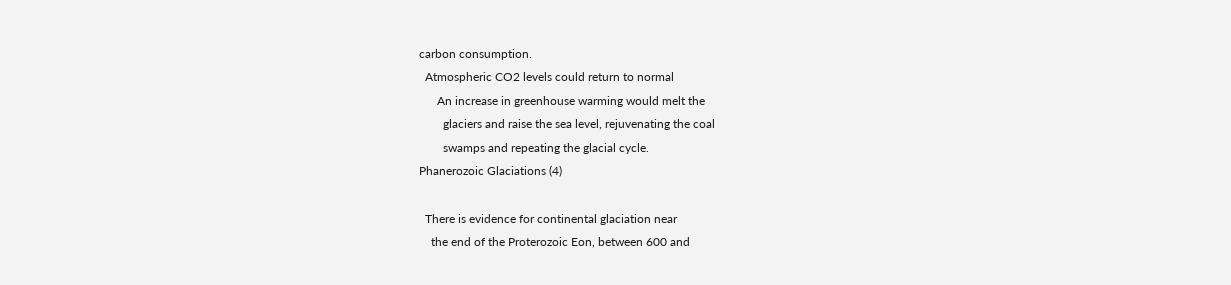carbon consumption.
  Atmospheric CO2 levels could return to normal
      An increase in greenhouse warming would melt the
        glaciers and raise the sea level, rejuvenating the coal
        swamps and repeating the glacial cycle.
Phanerozoic Glaciations (4)

  There is evidence for continental glaciation near
    the end of the Proterozoic Eon, between 600 and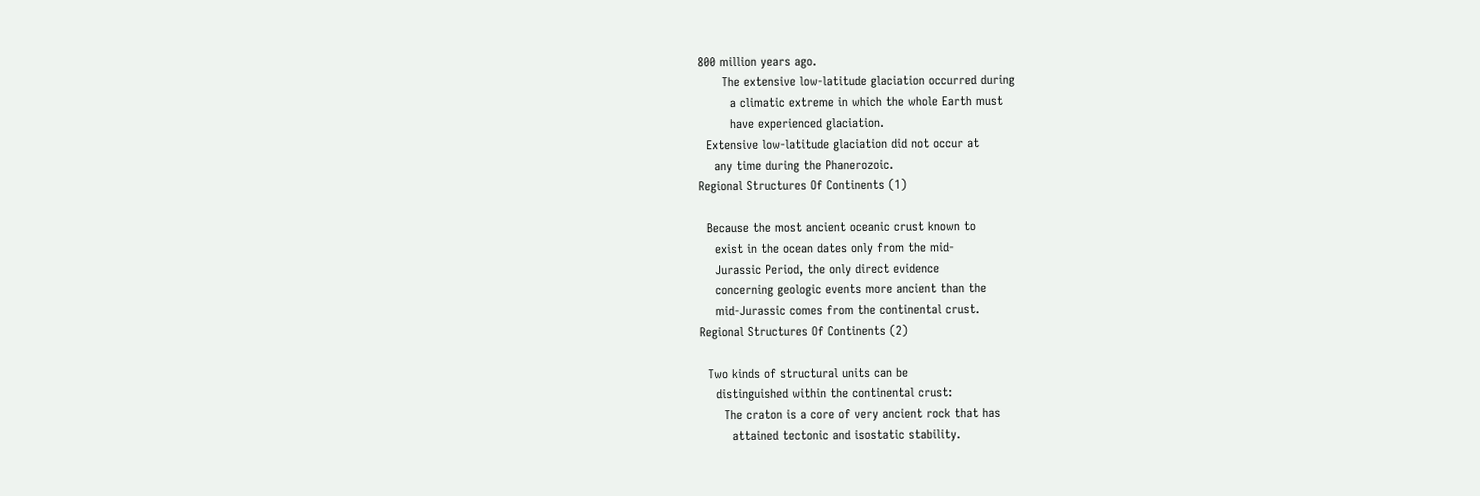800 million years ago.
      The extensive low-latitude glaciation occurred during
        a climatic extreme in which the whole Earth must
        have experienced glaciation.
  Extensive low-latitude glaciation did not occur at
    any time during the Phanerozoic.
Regional Structures Of Continents (1)

  Because the most ancient oceanic crust known to
    exist in the ocean dates only from the mid-
    Jurassic Period, the only direct evidence
    concerning geologic events more ancient than the
    mid-Jurassic comes from the continental crust.
Regional Structures Of Continents (2)

  Two kinds of structural units can be
    distinguished within the continental crust:
      The craton is a core of very ancient rock that has
        attained tectonic and isostatic stability.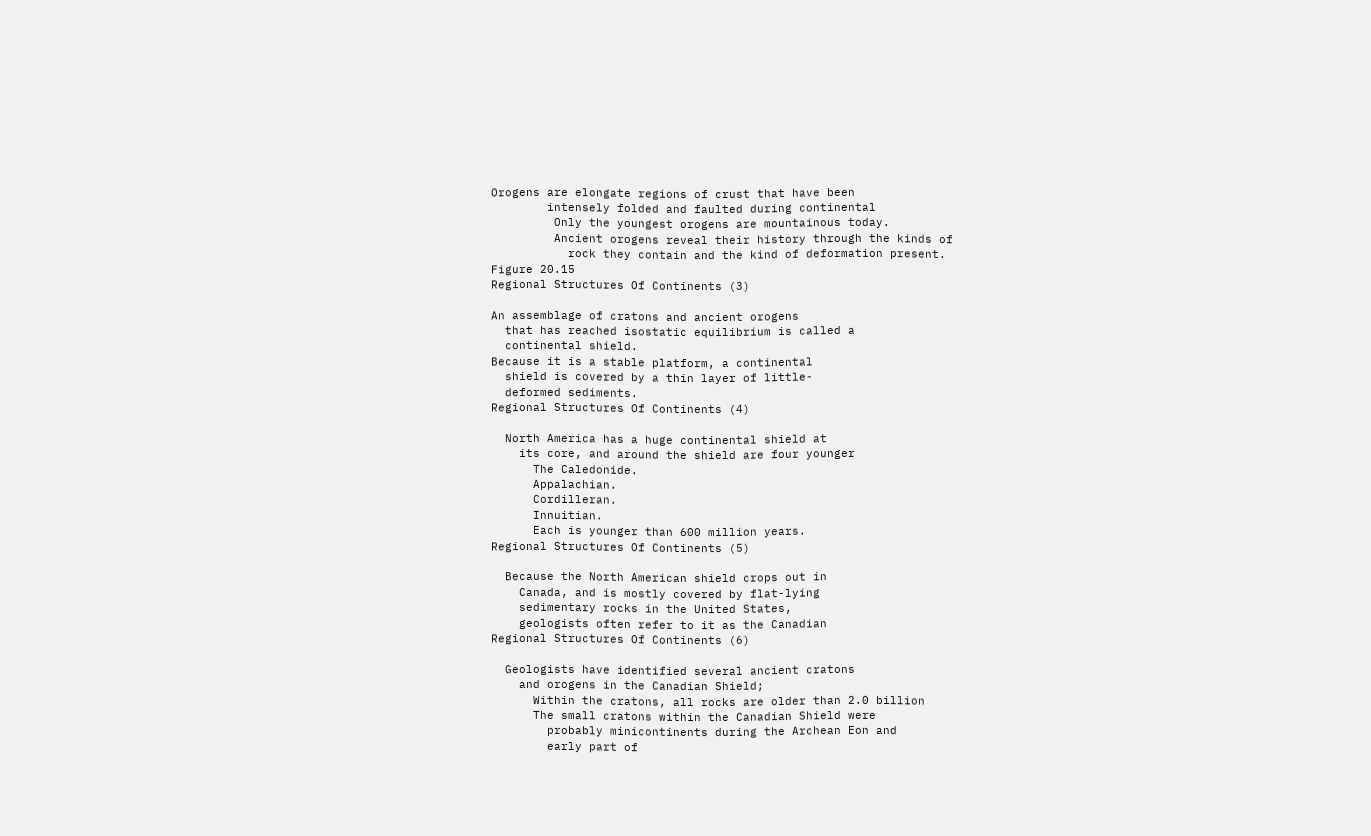Orogens are elongate regions of crust that have been
        intensely folded and faulted during continental
         Only the youngest orogens are mountainous today.
         Ancient orogens reveal their history through the kinds of
           rock they contain and the kind of deformation present.
Figure 20.15
Regional Structures Of Continents (3)

An assemblage of cratons and ancient orogens
  that has reached isostatic equilibrium is called a
  continental shield.
Because it is a stable platform, a continental
  shield is covered by a thin layer of little-
  deformed sediments.
Regional Structures Of Continents (4)

  North America has a huge continental shield at
    its core, and around the shield are four younger
      The Caledonide.
      Appalachian.
      Cordilleran.
      Innuitian.
      Each is younger than 600 million years.
Regional Structures Of Continents (5)

  Because the North American shield crops out in
    Canada, and is mostly covered by flat-lying
    sedimentary rocks in the United States,
    geologists often refer to it as the Canadian
Regional Structures Of Continents (6)

  Geologists have identified several ancient cratons
    and orogens in the Canadian Shield;
      Within the cratons, all rocks are older than 2.0 billion
      The small cratons within the Canadian Shield were
        probably minicontinents during the Archean Eon and
        early part of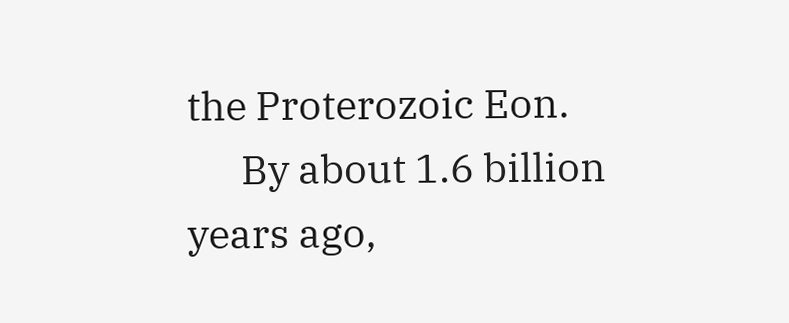the Proterozoic Eon.
      By about 1.6 billion years ago,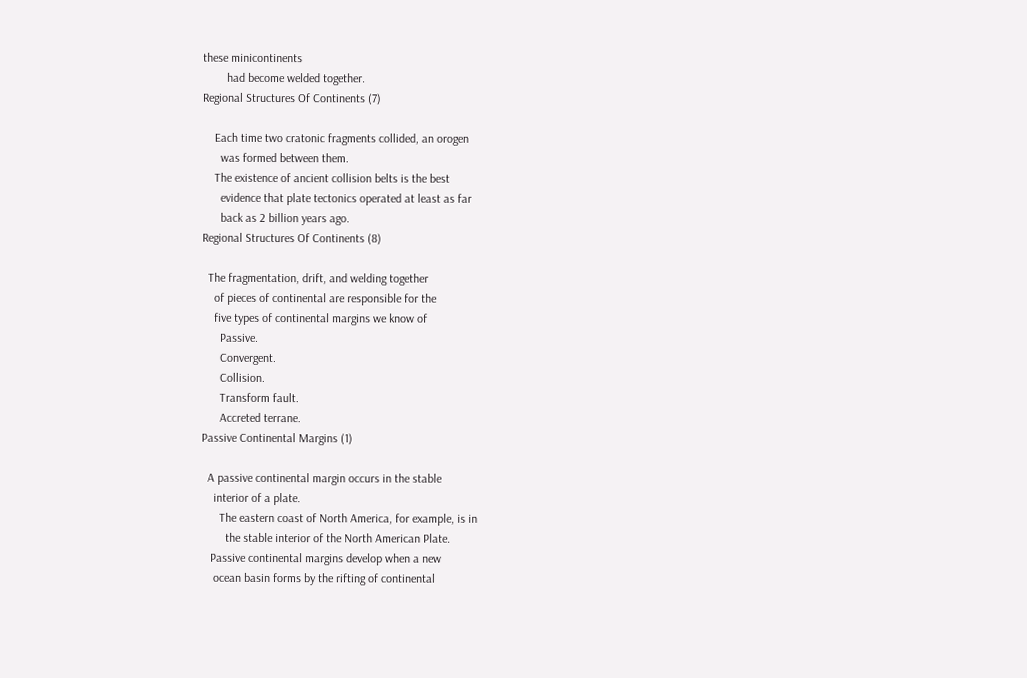these minicontinents
        had become welded together.
Regional Structures Of Continents (7)

    Each time two cratonic fragments collided, an orogen
      was formed between them.
    The existence of ancient collision belts is the best
      evidence that plate tectonics operated at least as far
      back as 2 billion years ago.
Regional Structures Of Continents (8)

  The fragmentation, drift, and welding together
    of pieces of continental are responsible for the
    five types of continental margins we know of
      Passive.
      Convergent.
      Collision.
      Transform fault.
      Accreted terrane.
Passive Continental Margins (1)

  A passive continental margin occurs in the stable
    interior of a plate.
      The eastern coast of North America, for example, is in
        the stable interior of the North American Plate.
   Passive continental margins develop when a new
    ocean basin forms by the rifting of continental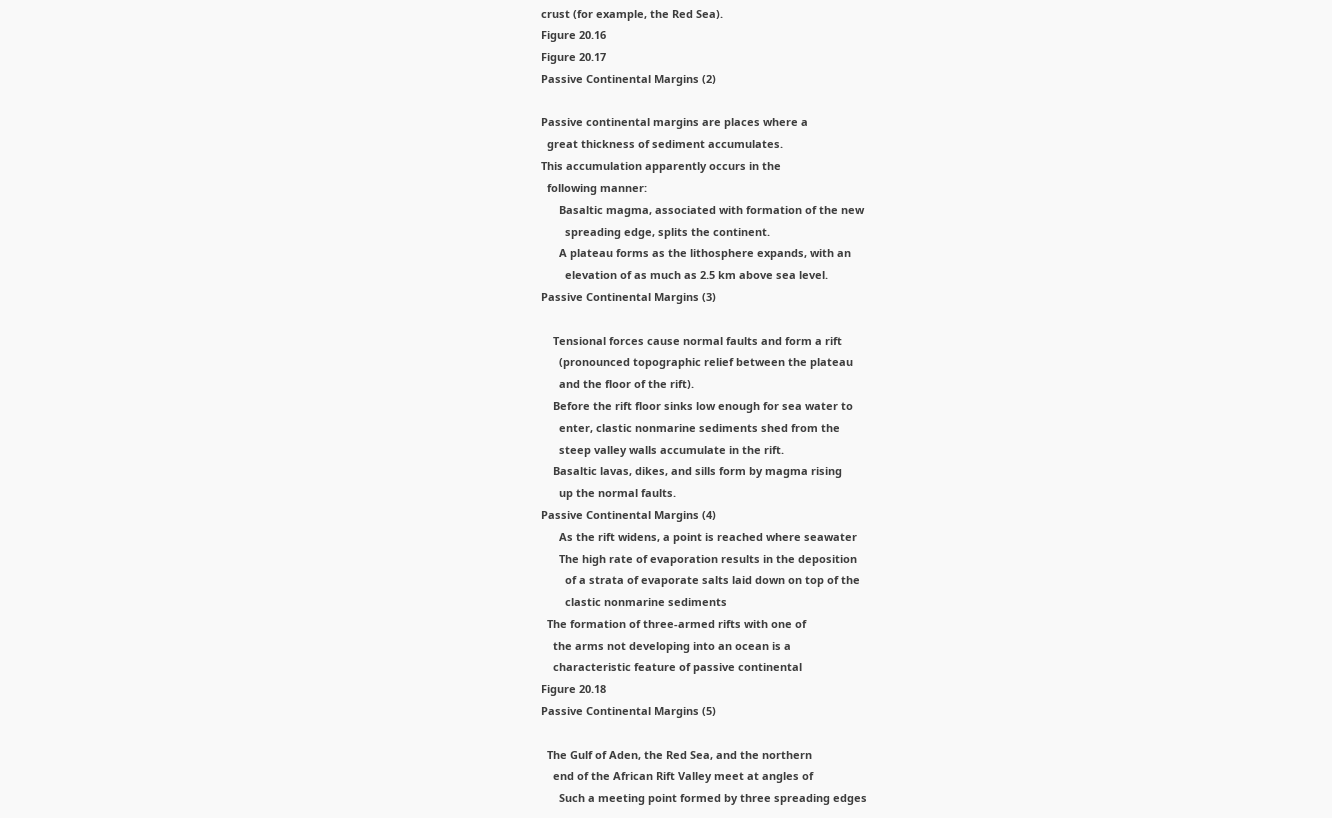crust (for example, the Red Sea).
Figure 20.16
Figure 20.17
Passive Continental Margins (2)

Passive continental margins are places where a
  great thickness of sediment accumulates.
This accumulation apparently occurs in the
  following manner:
      Basaltic magma, associated with formation of the new
        spreading edge, splits the continent.
      A plateau forms as the lithosphere expands, with an
        elevation of as much as 2.5 km above sea level.
Passive Continental Margins (3)

    Tensional forces cause normal faults and form a rift
      (pronounced topographic relief between the plateau
      and the floor of the rift).
    Before the rift floor sinks low enough for sea water to
      enter, clastic nonmarine sediments shed from the
      steep valley walls accumulate in the rift.
    Basaltic lavas, dikes, and sills form by magma rising
      up the normal faults.
Passive Continental Margins (4)
      As the rift widens, a point is reached where seawater
      The high rate of evaporation results in the deposition
        of a strata of evaporate salts laid down on top of the
        clastic nonmarine sediments
  The formation of three-armed rifts with one of
    the arms not developing into an ocean is a
    characteristic feature of passive continental
Figure 20.18
Passive Continental Margins (5)

  The Gulf of Aden, the Red Sea, and the northern
    end of the African Rift Valley meet at angles of
      Such a meeting point formed by three spreading edges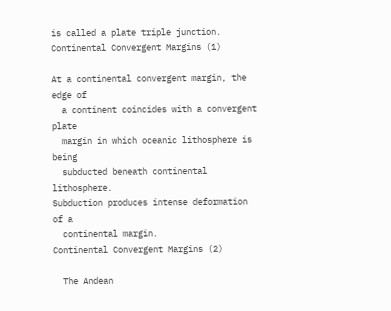is called a plate triple junction.
Continental Convergent Margins (1)

At a continental convergent margin, the edge of
  a continent coincides with a convergent plate
  margin in which oceanic lithosphere is being
  subducted beneath continental lithosphere.
Subduction produces intense deformation of a
  continental margin.
Continental Convergent Margins (2)

  The Andean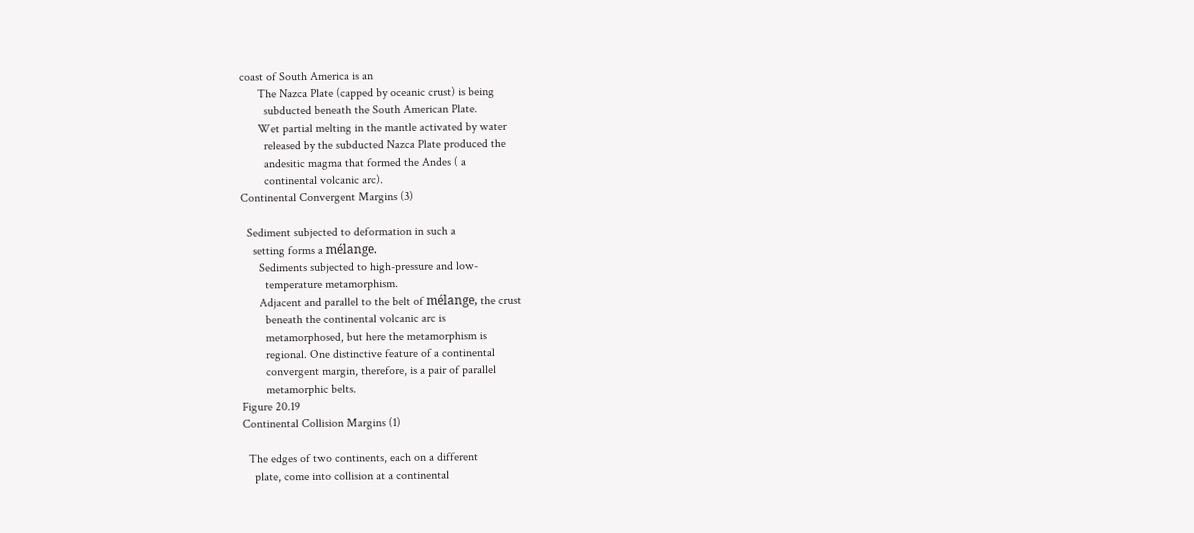coast of South America is an
      The Nazca Plate (capped by oceanic crust) is being
        subducted beneath the South American Plate.
      Wet partial melting in the mantle activated by water
        released by the subducted Nazca Plate produced the
        andesitic magma that formed the Andes ( a
        continental volcanic arc).
Continental Convergent Margins (3)

  Sediment subjected to deformation in such a
    setting forms a mélange.
      Sediments subjected to high-pressure and low-
        temperature metamorphism.
      Adjacent and parallel to the belt of mélange, the crust
        beneath the continental volcanic arc is
        metamorphosed, but here the metamorphism is
        regional. One distinctive feature of a continental
        convergent margin, therefore, is a pair of parallel
        metamorphic belts.
Figure 20.19
Continental Collision Margins (1)

  The edges of two continents, each on a different
    plate, come into collision at a continental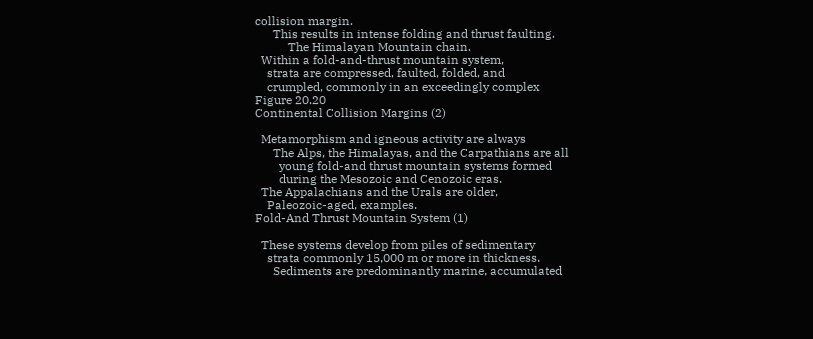collision margin.
      This results in intense folding and thrust faulting.
           The Himalayan Mountain chain.
  Within a fold-and-thrust mountain system,
    strata are compressed, faulted, folded, and
    crumpled, commonly in an exceedingly complex
Figure 20.20
Continental Collision Margins (2)

  Metamorphism and igneous activity are always
      The Alps, the Himalayas, and the Carpathians are all
        young fold-and thrust mountain systems formed
        during the Mesozoic and Cenozoic eras.
  The Appalachians and the Urals are older,
    Paleozoic-aged, examples.
Fold-And Thrust Mountain System (1)

  These systems develop from piles of sedimentary
    strata commonly 15,000 m or more in thickness.
      Sediments are predominantly marine, accumulated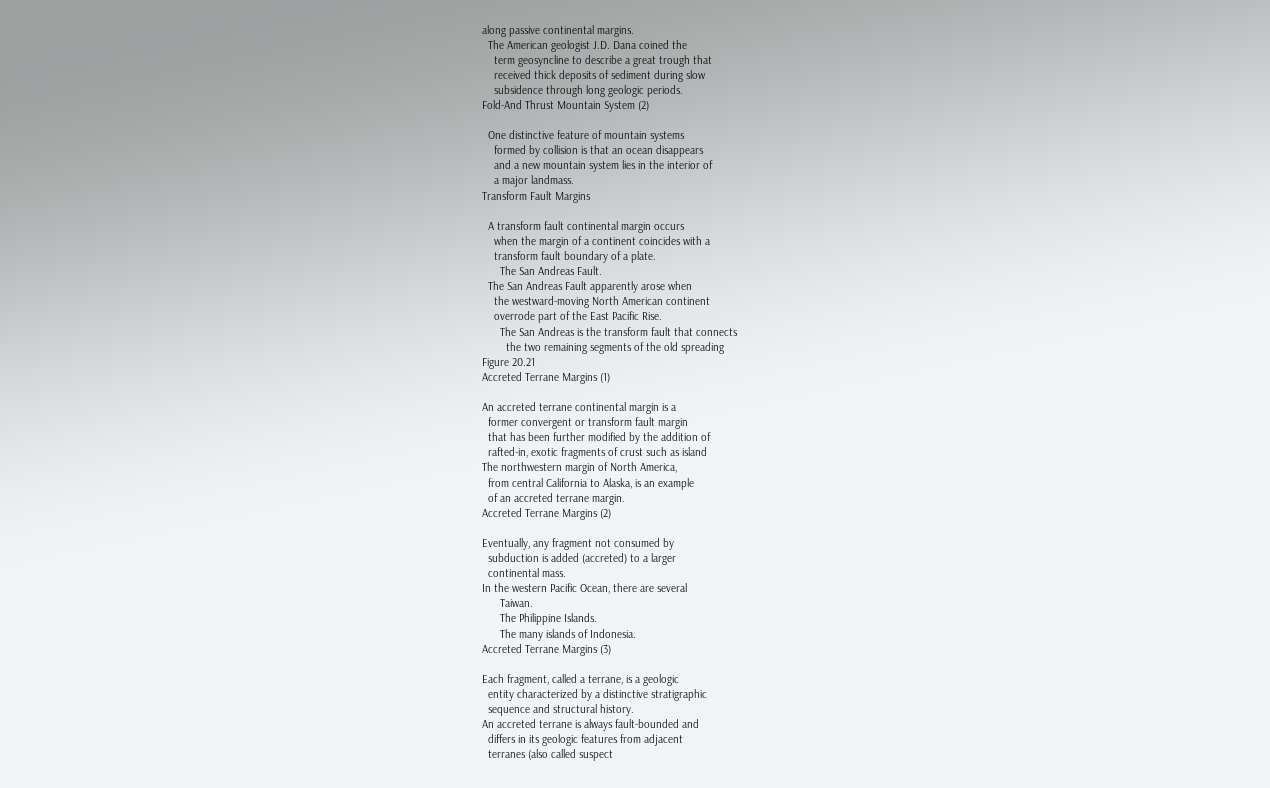along passive continental margins.
  The American geologist J.D. Dana coined the
    term geosyncline to describe a great trough that
    received thick deposits of sediment during slow
    subsidence through long geologic periods.
Fold-And Thrust Mountain System (2)

  One distinctive feature of mountain systems
    formed by collision is that an ocean disappears
    and a new mountain system lies in the interior of
    a major landmass.
Transform Fault Margins

  A transform fault continental margin occurs
    when the margin of a continent coincides with a
    transform fault boundary of a plate.
      The San Andreas Fault.
  The San Andreas Fault apparently arose when
    the westward-moving North American continent
    overrode part of the East Pacific Rise.
      The San Andreas is the transform fault that connects
        the two remaining segments of the old spreading
Figure 20.21
Accreted Terrane Margins (1)

An accreted terrane continental margin is a
  former convergent or transform fault margin
  that has been further modified by the addition of
  rafted-in, exotic fragments of crust such as island
The northwestern margin of North America,
  from central California to Alaska, is an example
  of an accreted terrane margin.
Accreted Terrane Margins (2)

Eventually, any fragment not consumed by
  subduction is added (accreted) to a larger
  continental mass.
In the western Pacific Ocean, there are several
      Taiwan.
      The Philippine Islands.
      The many islands of Indonesia.
Accreted Terrane Margins (3)

Each fragment, called a terrane, is a geologic
  entity characterized by a distinctive stratigraphic
  sequence and structural history.
An accreted terrane is always fault-bounded and
  differs in its geologic features from adjacent
  terranes (also called suspect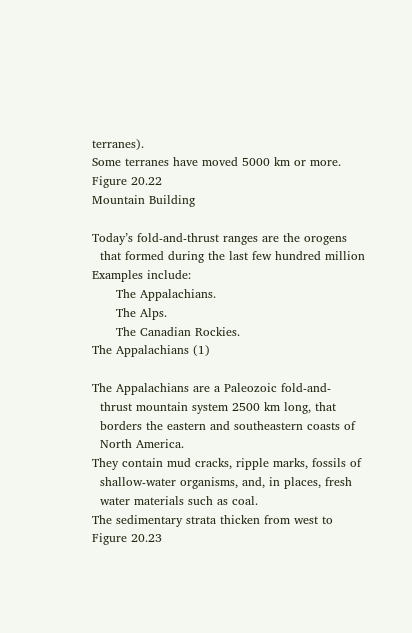terranes).
Some terranes have moved 5000 km or more.
Figure 20.22
Mountain Building

Today’s fold-and-thrust ranges are the orogens
  that formed during the last few hundred million
Examples include:
      The Appalachians.
      The Alps.
      The Canadian Rockies.
The Appalachians (1)

The Appalachians are a Paleozoic fold-and-
  thrust mountain system 2500 km long, that
  borders the eastern and southeastern coasts of
  North America.
They contain mud cracks, ripple marks, fossils of
  shallow-water organisms, and, in places, fresh
  water materials such as coal.
The sedimentary strata thicken from west to
Figure 20.23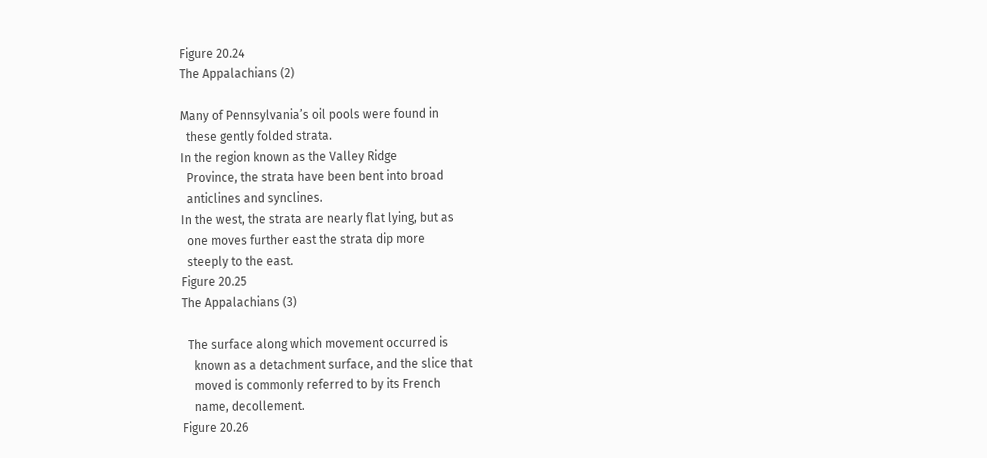Figure 20.24
The Appalachians (2)

Many of Pennsylvania’s oil pools were found in
  these gently folded strata.
In the region known as the Valley Ridge
  Province, the strata have been bent into broad
  anticlines and synclines.
In the west, the strata are nearly flat lying, but as
  one moves further east the strata dip more
  steeply to the east.
Figure 20.25
The Appalachians (3)

  The surface along which movement occurred is
    known as a detachment surface, and the slice that
    moved is commonly referred to by its French
    name, decollement.
Figure 20.26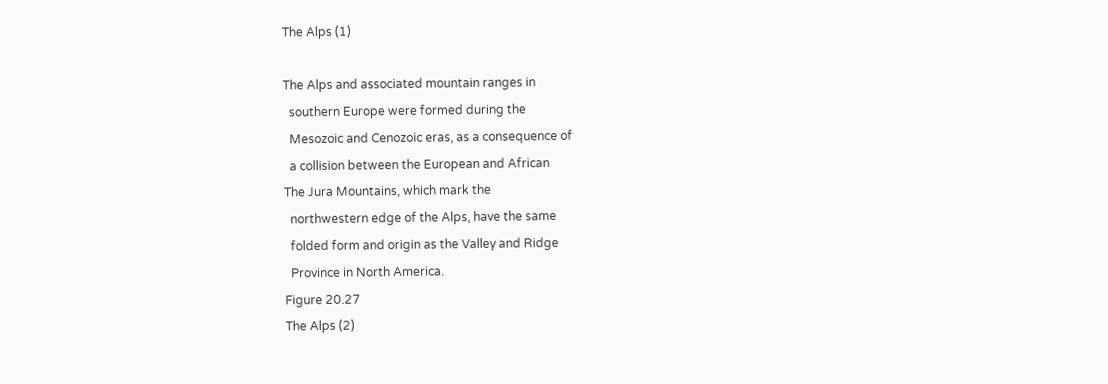The Alps (1)

The Alps and associated mountain ranges in
  southern Europe were formed during the
  Mesozoic and Cenozoic eras, as a consequence of
  a collision between the European and African
The Jura Mountains, which mark the
  northwestern edge of the Alps, have the same
  folded form and origin as the Valley and Ridge
  Province in North America.
Figure 20.27
The Alps (2)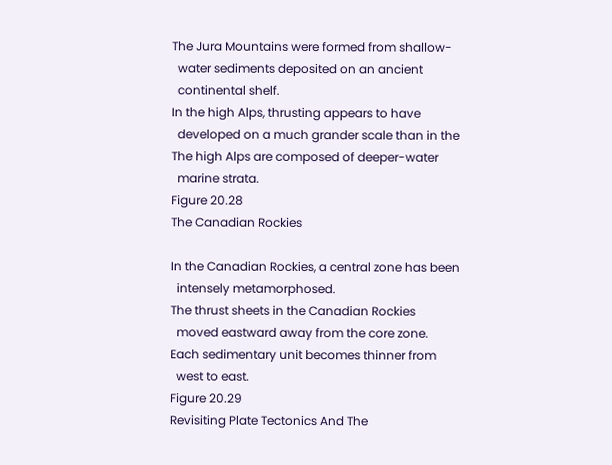The Jura Mountains were formed from shallow-
  water sediments deposited on an ancient
  continental shelf.
In the high Alps, thrusting appears to have
  developed on a much grander scale than in the
The high Alps are composed of deeper-water
  marine strata.
Figure 20.28
The Canadian Rockies

In the Canadian Rockies, a central zone has been
  intensely metamorphosed.
The thrust sheets in the Canadian Rockies
  moved eastward away from the core zone.
Each sedimentary unit becomes thinner from
  west to east.
Figure 20.29
Revisiting Plate Tectonics And The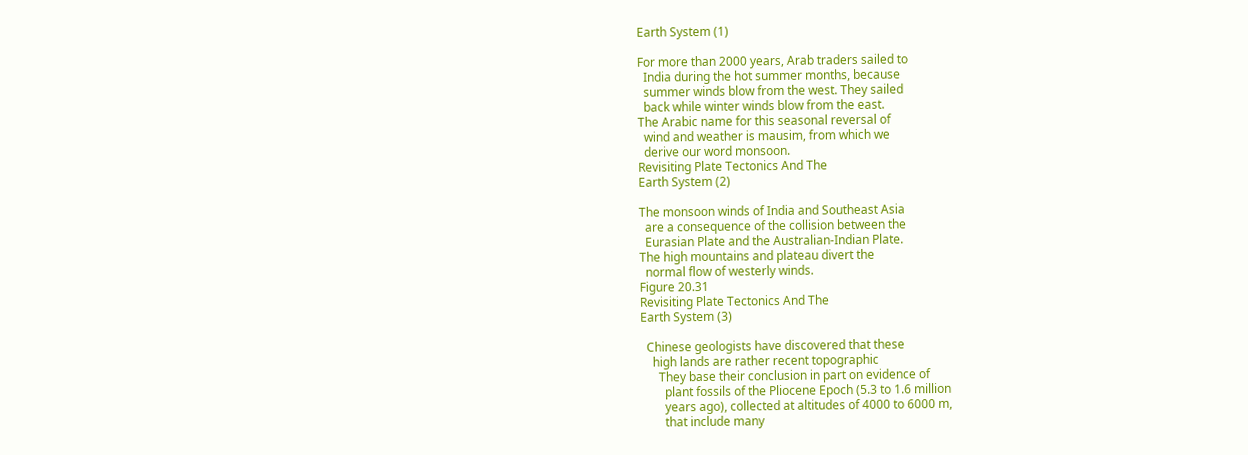Earth System (1)

For more than 2000 years, Arab traders sailed to
  India during the hot summer months, because
  summer winds blow from the west. They sailed
  back while winter winds blow from the east.
The Arabic name for this seasonal reversal of
  wind and weather is mausim, from which we
  derive our word monsoon.
Revisiting Plate Tectonics And The
Earth System (2)

The monsoon winds of India and Southeast Asia
  are a consequence of the collision between the
  Eurasian Plate and the Australian-Indian Plate.
The high mountains and plateau divert the
  normal flow of westerly winds.
Figure 20.31
Revisiting Plate Tectonics And The
Earth System (3)

  Chinese geologists have discovered that these
    high lands are rather recent topographic
      They base their conclusion in part on evidence of
        plant fossils of the Pliocene Epoch (5.3 to 1.6 million
        years ago), collected at altitudes of 4000 to 6000 m,
        that include many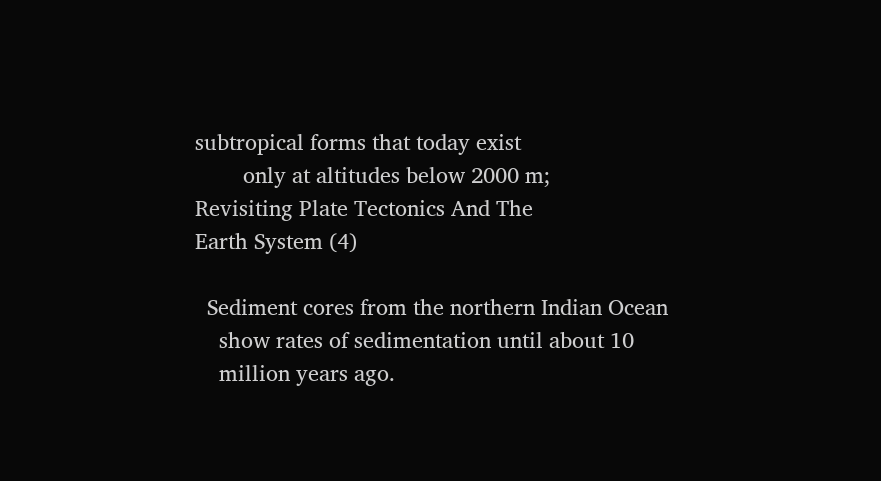subtropical forms that today exist
        only at altitudes below 2000 m;
Revisiting Plate Tectonics And The
Earth System (4)

  Sediment cores from the northern Indian Ocean
    show rates of sedimentation until about 10
    million years ago.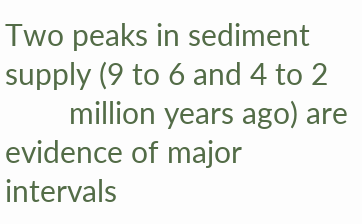Two peaks in sediment supply (9 to 6 and 4 to 2
        million years ago) are evidence of major intervals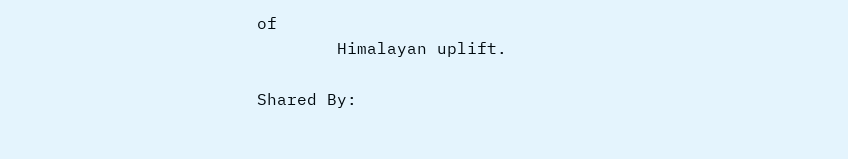of
        Himalayan uplift.

Shared By: